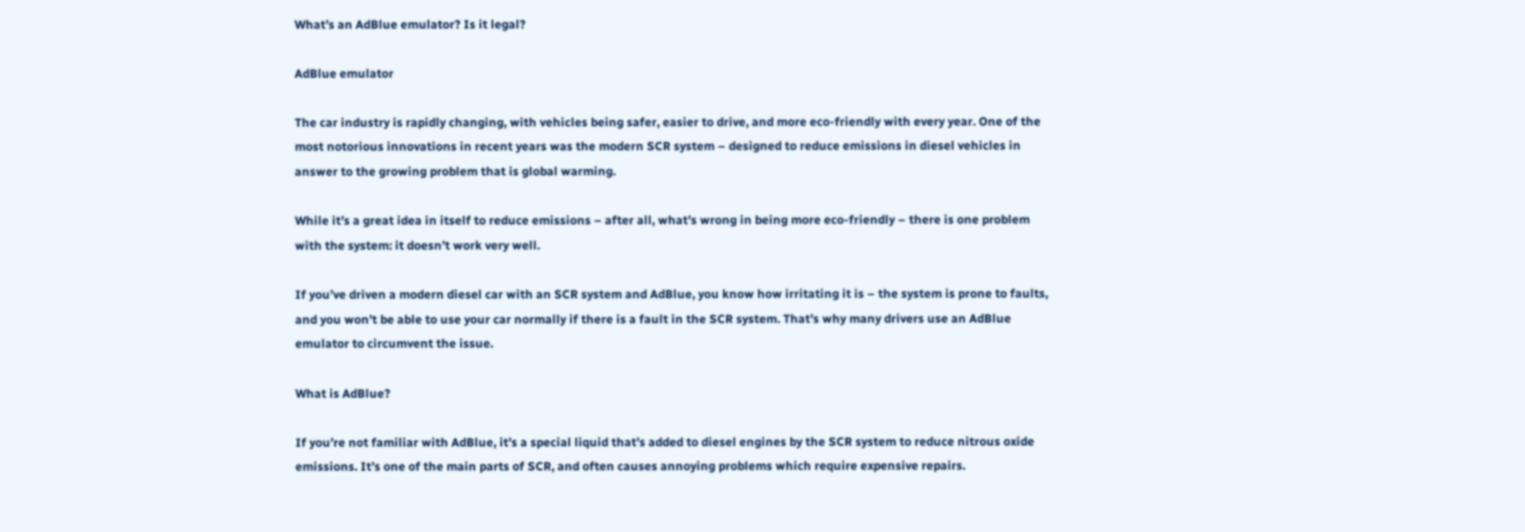What’s an AdBlue emulator? Is it legal?

AdBlue emulator

The car industry is rapidly changing, with vehicles being safer, easier to drive, and more eco-friendly with every year. One of the most notorious innovations in recent years was the modern SCR system – designed to reduce emissions in diesel vehicles in answer to the growing problem that is global warming.

While it’s a great idea in itself to reduce emissions – after all, what’s wrong in being more eco-friendly – there is one problem with the system: it doesn’t work very well.

If you’ve driven a modern diesel car with an SCR system and AdBlue, you know how irritating it is – the system is prone to faults, and you won’t be able to use your car normally if there is a fault in the SCR system. That’s why many drivers use an AdBlue emulator to circumvent the issue.

What is AdBlue?

If you’re not familiar with AdBlue, it’s a special liquid that’s added to diesel engines by the SCR system to reduce nitrous oxide emissions. It’s one of the main parts of SCR, and often causes annoying problems which require expensive repairs.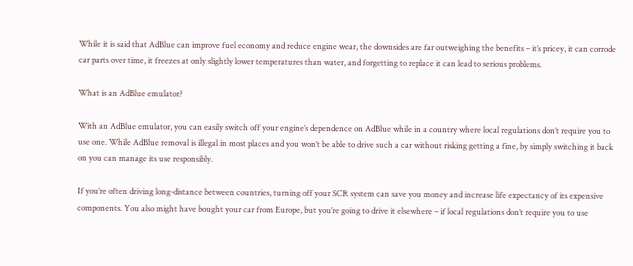While it is said that AdBlue can improve fuel economy and reduce engine wear, the downsides are far outweighing the benefits – it’s pricey, it can corrode car parts over time, it freezes at only slightly lower temperatures than water, and forgetting to replace it can lead to serious problems.

What is an AdBlue emulator?

With an AdBlue emulator, you can easily switch off your engine’s dependence on AdBlue while in a country where local regulations don’t require you to use one. While AdBlue removal is illegal in most places and you won’t be able to drive such a car without risking getting a fine, by simply switching it back on you can manage its use responsibly.

If you’re often driving long-distance between countries, turning off your SCR system can save you money and increase life expectancy of its expensive components. You also might have bought your car from Europe, but you’re going to drive it elsewhere – if local regulations don’t require you to use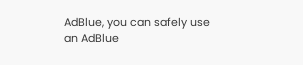AdBlue, you can safely use an AdBlue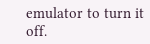emulator to turn it off.